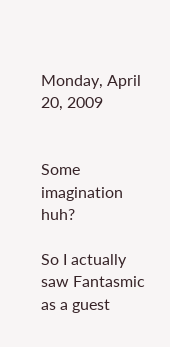Monday, April 20, 2009


Some imagination huh?

So I actually saw Fantasmic as a guest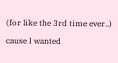(for like the 3rd time ever..) cause I wanted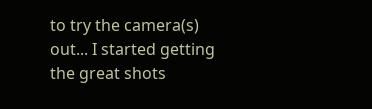to try the camera(s) out... I started getting the great shots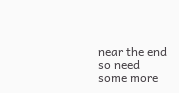near the end so need some more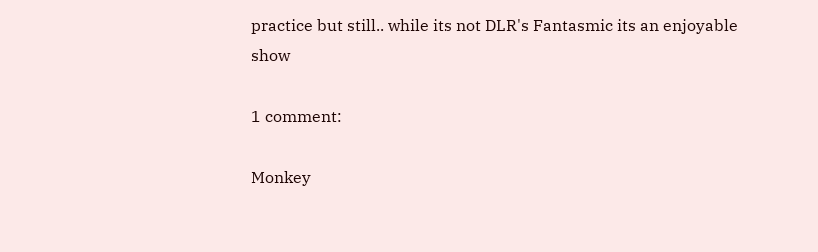practice but still.. while its not DLR's Fantasmic its an enjoyable show

1 comment:

Monkey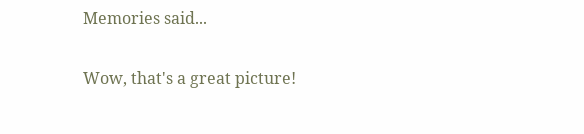Memories said...

Wow, that's a great picture!